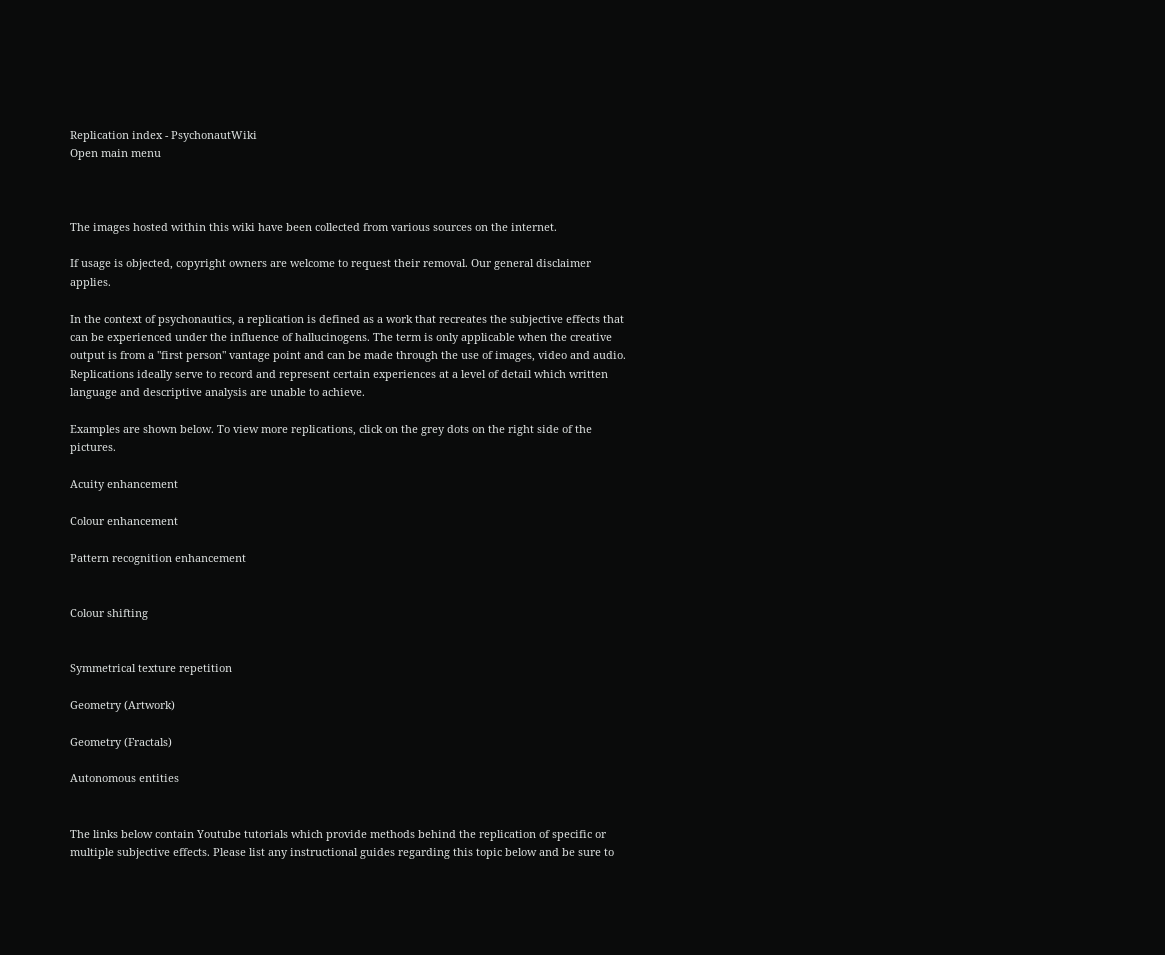Replication index - PsychonautWiki
Open main menu



The images hosted within this wiki have been collected from various sources on the internet.

If usage is objected, copyright owners are welcome to request their removal. Our general disclaimer applies.

In the context of psychonautics, a replication is defined as a work that recreates the subjective effects that can be experienced under the influence of hallucinogens. The term is only applicable when the creative output is from a "first person" vantage point and can be made through the use of images, video and audio. Replications ideally serve to record and represent certain experiences at a level of detail which written language and descriptive analysis are unable to achieve.

Examples are shown below. To view more replications, click on the grey dots on the right side of the pictures.

Acuity enhancement

Colour enhancement

Pattern recognition enhancement


Colour shifting


Symmetrical texture repetition

Geometry (Artwork)

Geometry (Fractals)

Autonomous entities


The links below contain Youtube tutorials which provide methods behind the replication of specific or multiple subjective effects. Please list any instructional guides regarding this topic below and be sure to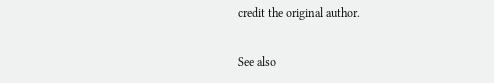credit the original author.

See also